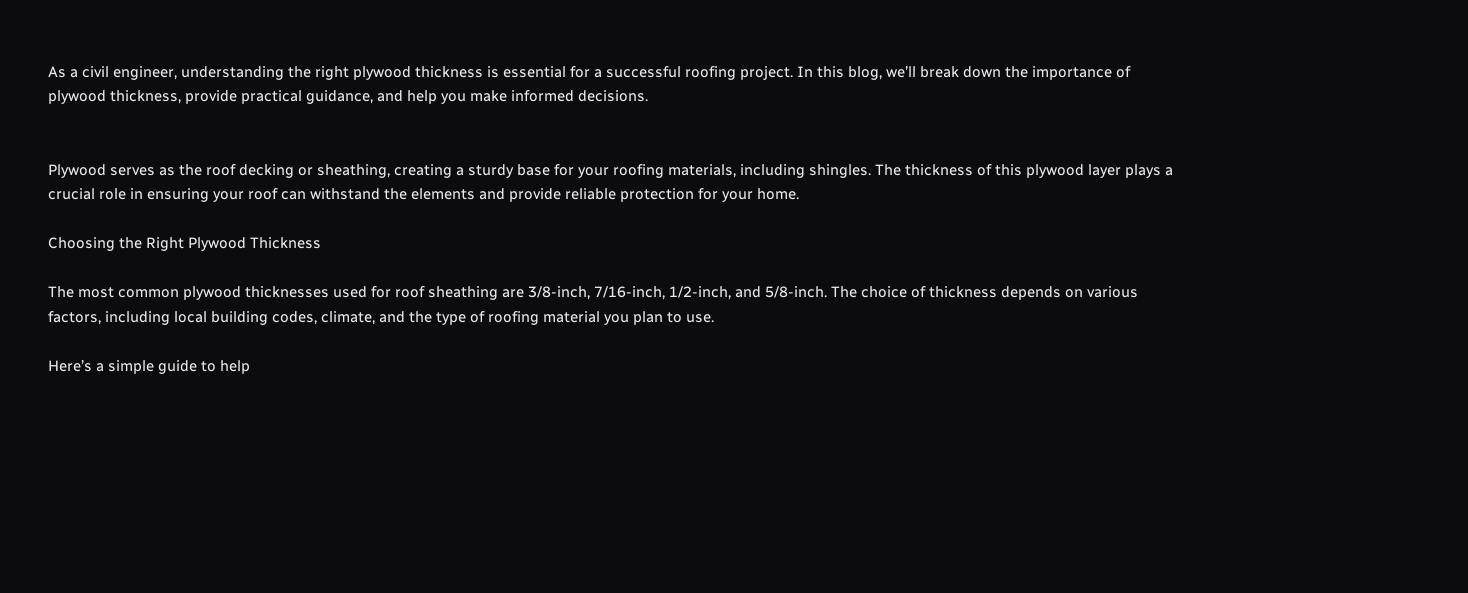As a civil engineer, understanding the right plywood thickness is essential for a successful roofing project. In this blog, we’ll break down the importance of plywood thickness, provide practical guidance, and help you make informed decisions.


Plywood serves as the roof decking or sheathing, creating a sturdy base for your roofing materials, including shingles. The thickness of this plywood layer plays a crucial role in ensuring your roof can withstand the elements and provide reliable protection for your home.

Choosing the Right Plywood Thickness

The most common plywood thicknesses used for roof sheathing are 3/8-inch, 7/16-inch, 1/2-inch, and 5/8-inch. The choice of thickness depends on various factors, including local building codes, climate, and the type of roofing material you plan to use.

Here’s a simple guide to help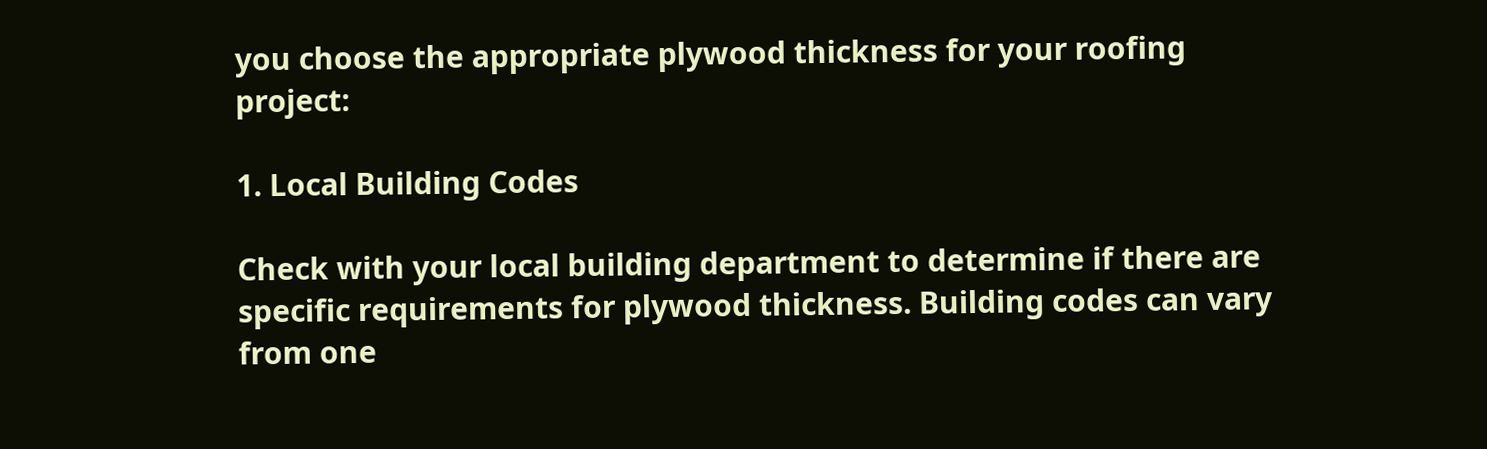you choose the appropriate plywood thickness for your roofing project:

1. Local Building Codes

Check with your local building department to determine if there are specific requirements for plywood thickness. Building codes can vary from one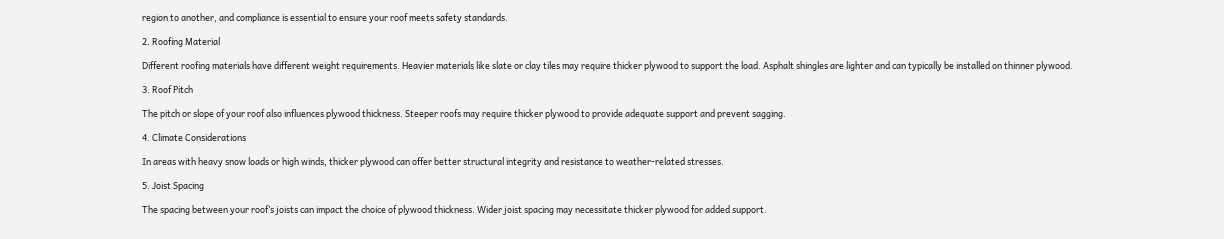region to another, and compliance is essential to ensure your roof meets safety standards.

2. Roofing Material

Different roofing materials have different weight requirements. Heavier materials like slate or clay tiles may require thicker plywood to support the load. Asphalt shingles are lighter and can typically be installed on thinner plywood.

3. Roof Pitch

The pitch or slope of your roof also influences plywood thickness. Steeper roofs may require thicker plywood to provide adequate support and prevent sagging.

4. Climate Considerations

In areas with heavy snow loads or high winds, thicker plywood can offer better structural integrity and resistance to weather-related stresses.

5. Joist Spacing

The spacing between your roof’s joists can impact the choice of plywood thickness. Wider joist spacing may necessitate thicker plywood for added support.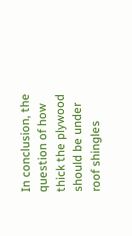In conclusion, the question of how thick the plywood should be under roof shingles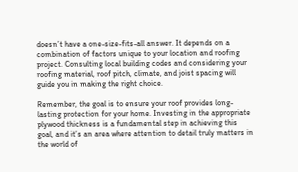doesn’t have a one-size-fits-all answer. It depends on a combination of factors unique to your location and roofing project. Consulting local building codes and considering your roofing material, roof pitch, climate, and joist spacing will guide you in making the right choice.

Remember, the goal is to ensure your roof provides long-lasting protection for your home. Investing in the appropriate plywood thickness is a fundamental step in achieving this goal, and it’s an area where attention to detail truly matters in the world of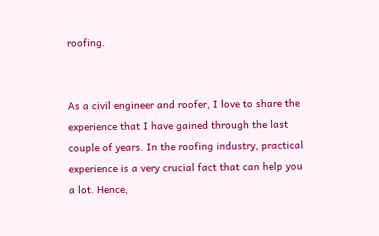roofing.


As a civil engineer and roofer, I love to share the experience that I have gained through the last couple of years. In the roofing industry, practical experience is a very crucial fact that can help you a lot. Hence,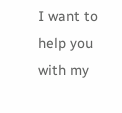I want to help you with my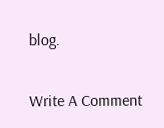blog.

Write A Comment